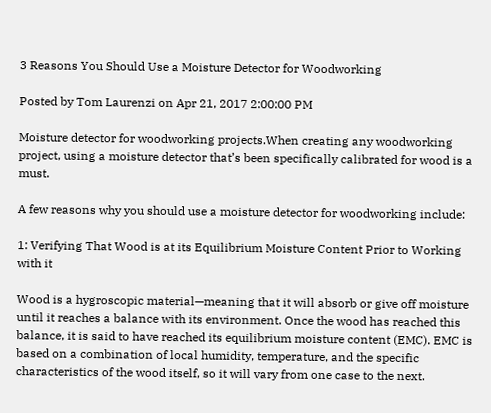3 Reasons You Should Use a Moisture Detector for Woodworking

Posted by Tom Laurenzi on Apr 21, 2017 2:00:00 PM

Moisture detector for woodworking projects.When creating any woodworking project, using a moisture detector that’s been specifically calibrated for wood is a must.

A few reasons why you should use a moisture detector for woodworking include:

1: Verifying That Wood is at its Equilibrium Moisture Content Prior to Working with it

Wood is a hygroscopic material—meaning that it will absorb or give off moisture until it reaches a balance with its environment. Once the wood has reached this balance, it is said to have reached its equilibrium moisture content (EMC). EMC is based on a combination of local humidity, temperature, and the specific characteristics of the wood itself, so it will vary from one case to the next.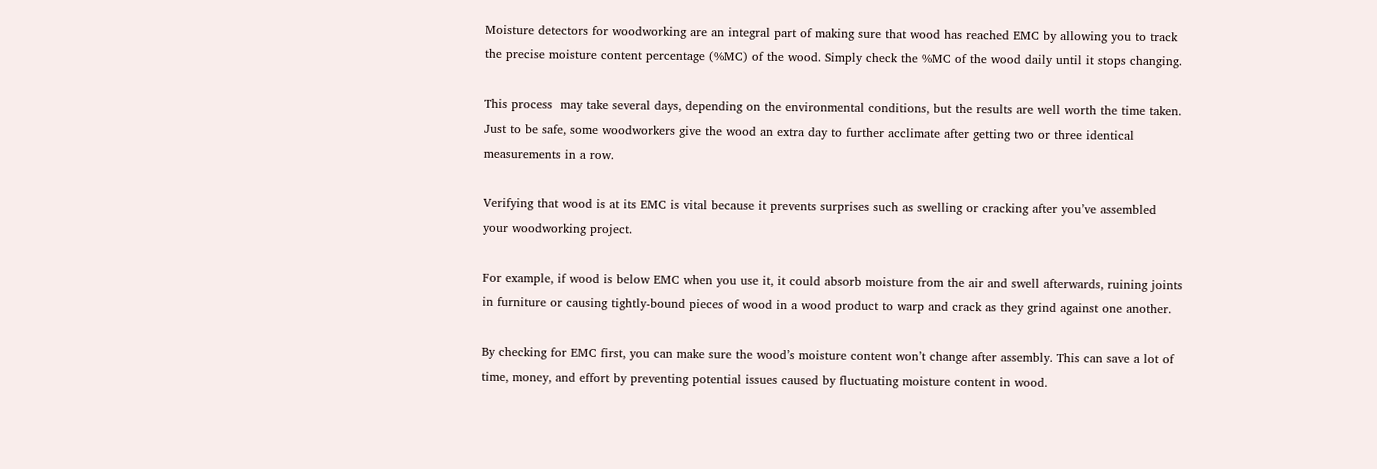Moisture detectors for woodworking are an integral part of making sure that wood has reached EMC by allowing you to track the precise moisture content percentage (%MC) of the wood. Simply check the %MC of the wood daily until it stops changing.

This process  may take several days, depending on the environmental conditions, but the results are well worth the time taken. Just to be safe, some woodworkers give the wood an extra day to further acclimate after getting two or three identical measurements in a row.

Verifying that wood is at its EMC is vital because it prevents surprises such as swelling or cracking after you’ve assembled your woodworking project.

For example, if wood is below EMC when you use it, it could absorb moisture from the air and swell afterwards, ruining joints in furniture or causing tightly-bound pieces of wood in a wood product to warp and crack as they grind against one another.

By checking for EMC first, you can make sure the wood’s moisture content won’t change after assembly. This can save a lot of time, money, and effort by preventing potential issues caused by fluctuating moisture content in wood.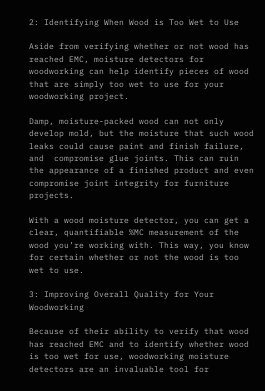2: Identifying When Wood is Too Wet to Use

Aside from verifying whether or not wood has reached EMC, moisture detectors for woodworking can help identify pieces of wood that are simply too wet to use for your woodworking project.

Damp, moisture-packed wood can not only develop mold, but the moisture that such wood leaks could cause paint and finish failure,  and  compromise glue joints. This can ruin the appearance of a finished product and even compromise joint integrity for furniture projects.

With a wood moisture detector, you can get a clear, quantifiable %MC measurement of the wood you’re working with. This way, you know for certain whether or not the wood is too wet to use.

3: Improving Overall Quality for Your Woodworking

Because of their ability to verify that wood has reached EMC and to identify whether wood is too wet for use, woodworking moisture detectors are an invaluable tool for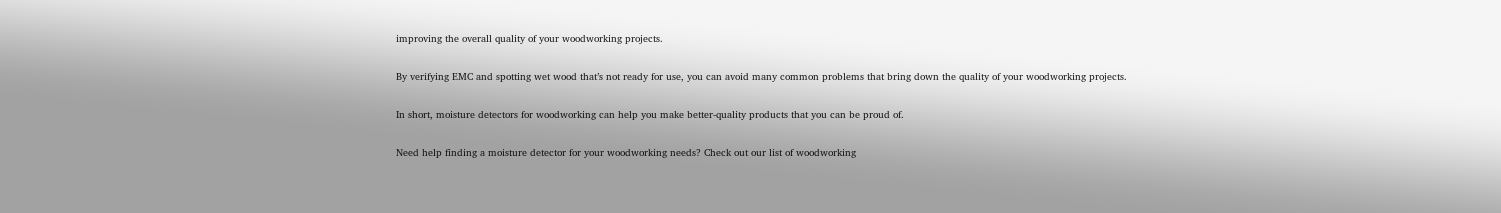improving the overall quality of your woodworking projects.

By verifying EMC and spotting wet wood that’s not ready for use, you can avoid many common problems that bring down the quality of your woodworking projects.

In short, moisture detectors for woodworking can help you make better-quality products that you can be proud of.

Need help finding a moisture detector for your woodworking needs? Check out our list of woodworking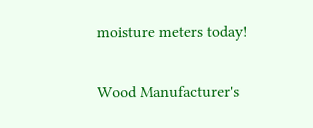moisture meters today!

Wood Manufacturer's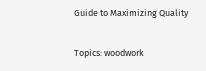Guide to Maximizing Quality

Topics: woodwork